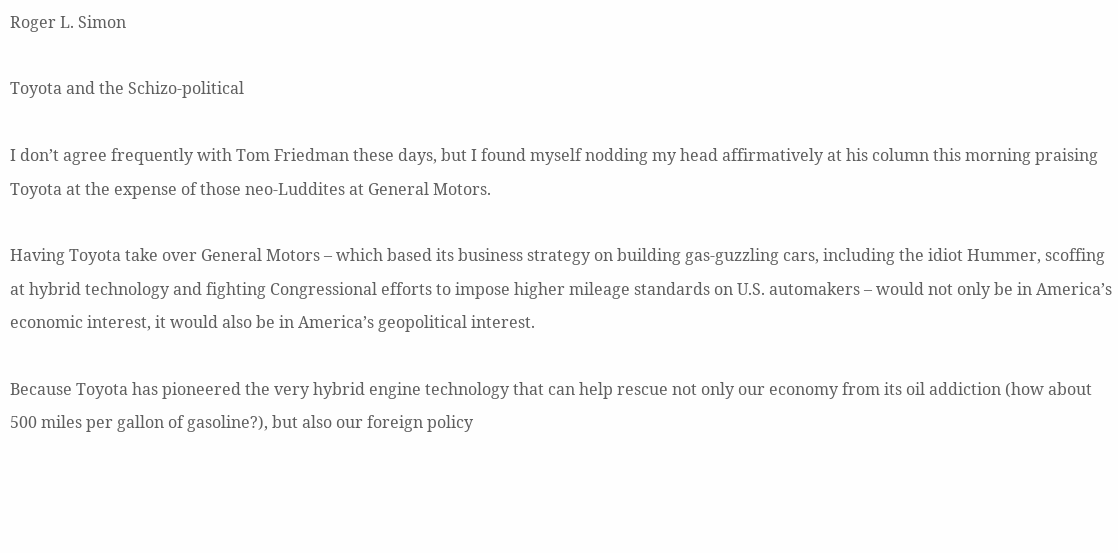Roger L. Simon

Toyota and the Schizo-political

I don’t agree frequently with Tom Friedman these days, but I found myself nodding my head affirmatively at his column this morning praising Toyota at the expense of those neo-Luddites at General Motors.

Having Toyota take over General Motors – which based its business strategy on building gas-guzzling cars, including the idiot Hummer, scoffing at hybrid technology and fighting Congressional efforts to impose higher mileage standards on U.S. automakers – would not only be in America’s economic interest, it would also be in America’s geopolitical interest.

Because Toyota has pioneered the very hybrid engine technology that can help rescue not only our economy from its oil addiction (how about 500 miles per gallon of gasoline?), but also our foreign policy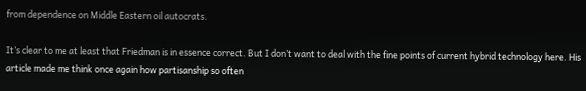from dependence on Middle Eastern oil autocrats.

It’s clear to me at least that Friedman is in essence correct. But I don’t want to deal with the fine points of current hybrid technology here. His article made me think once again how partisanship so often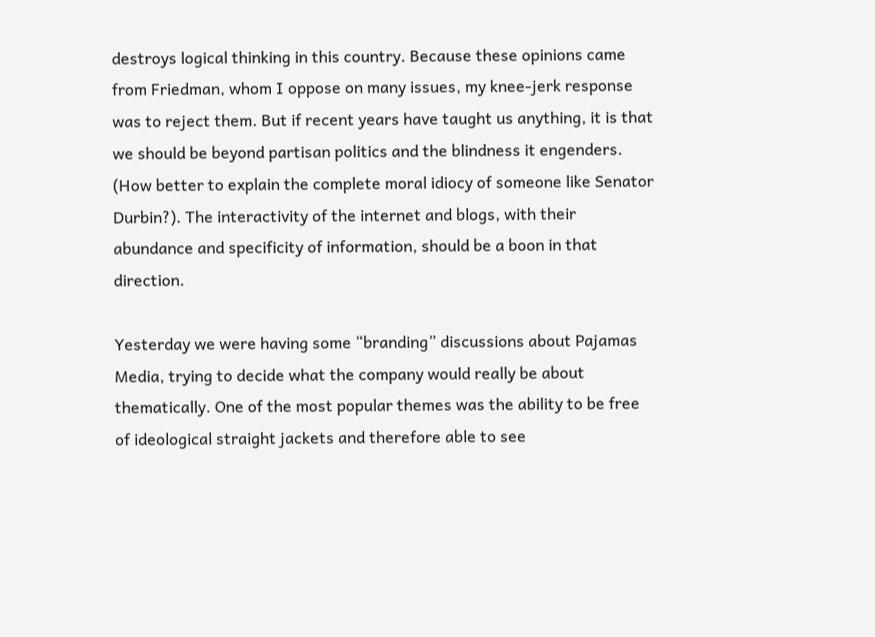destroys logical thinking in this country. Because these opinions came from Friedman, whom I oppose on many issues, my knee-jerk response was to reject them. But if recent years have taught us anything, it is that we should be beyond partisan politics and the blindness it engenders. (How better to explain the complete moral idiocy of someone like Senator Durbin?). The interactivity of the internet and blogs, with their abundance and specificity of information, should be a boon in that direction.

Yesterday we were having some “branding” discussions about Pajamas Media, trying to decide what the company would really be about thematically. One of the most popular themes was the ability to be free of ideological straight jackets and therefore able to see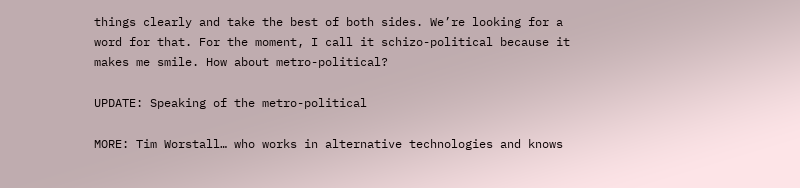things clearly and take the best of both sides. We’re looking for a word for that. For the moment, I call it schizo-political because it makes me smile. How about metro-political?

UPDATE: Speaking of the metro-political

MORE: Tim Worstall… who works in alternative technologies and knows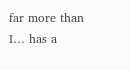far more than I… has a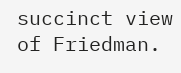succinct view of Friedman.